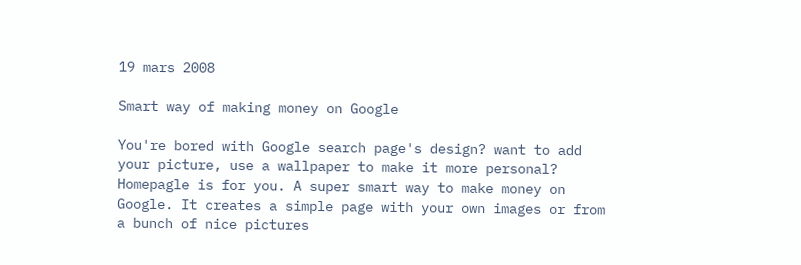19 mars 2008

Smart way of making money on Google

You're bored with Google search page's design? want to add your picture, use a wallpaper to make it more personal?
Homepagle is for you. A super smart way to make money on Google. It creates a simple page with your own images or from a bunch of nice pictures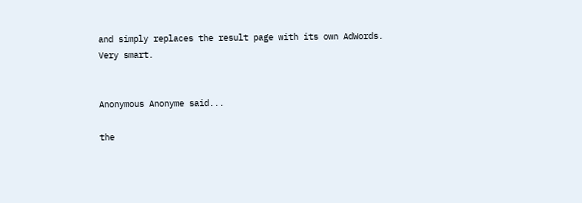and simply replaces the result page with its own AdWords.
Very smart.


Anonymous Anonyme said...

the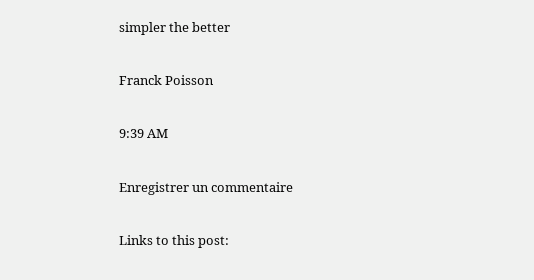simpler the better

Franck Poisson

9:39 AM

Enregistrer un commentaire

Links to this post: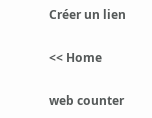Créer un lien

<< Home

web counter